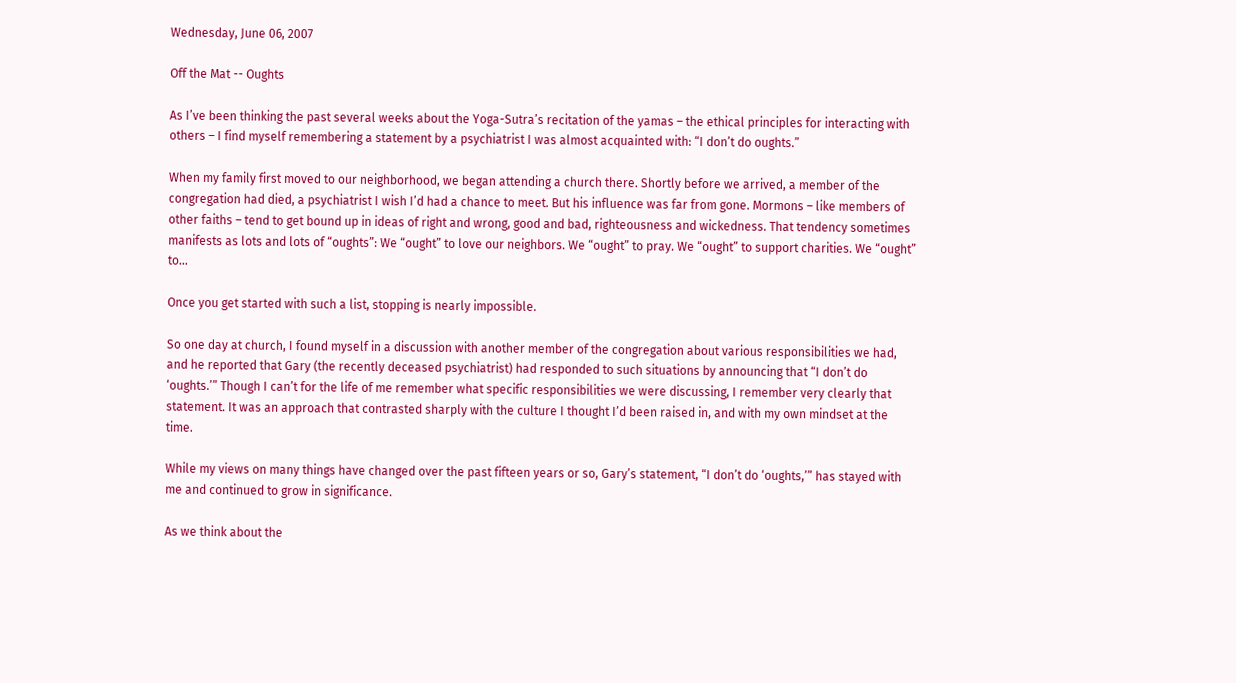Wednesday, June 06, 2007

Off the Mat -- Oughts

As I’ve been thinking the past several weeks about the Yoga-Sutra’s recitation of the yamas – the ethical principles for interacting with others – I find myself remembering a statement by a psychiatrist I was almost acquainted with: “I don’t do oughts.”

When my family first moved to our neighborhood, we began attending a church there. Shortly before we arrived, a member of the congregation had died, a psychiatrist I wish I’d had a chance to meet. But his influence was far from gone. Mormons – like members of other faiths – tend to get bound up in ideas of right and wrong, good and bad, righteousness and wickedness. That tendency sometimes manifests as lots and lots of “oughts”: We “ought” to love our neighbors. We “ought” to pray. We “ought” to support charities. We “ought” to…

Once you get started with such a list, stopping is nearly impossible.

So one day at church, I found myself in a discussion with another member of the congregation about various responsibilities we had, and he reported that Gary (the recently deceased psychiatrist) had responded to such situations by announcing that “I don’t do ‘oughts.’” Though I can’t for the life of me remember what specific responsibilities we were discussing, I remember very clearly that statement. It was an approach that contrasted sharply with the culture I thought I’d been raised in, and with my own mindset at the time.

While my views on many things have changed over the past fifteen years or so, Gary’s statement, “I don’t do ‘oughts,’” has stayed with me and continued to grow in significance.

As we think about the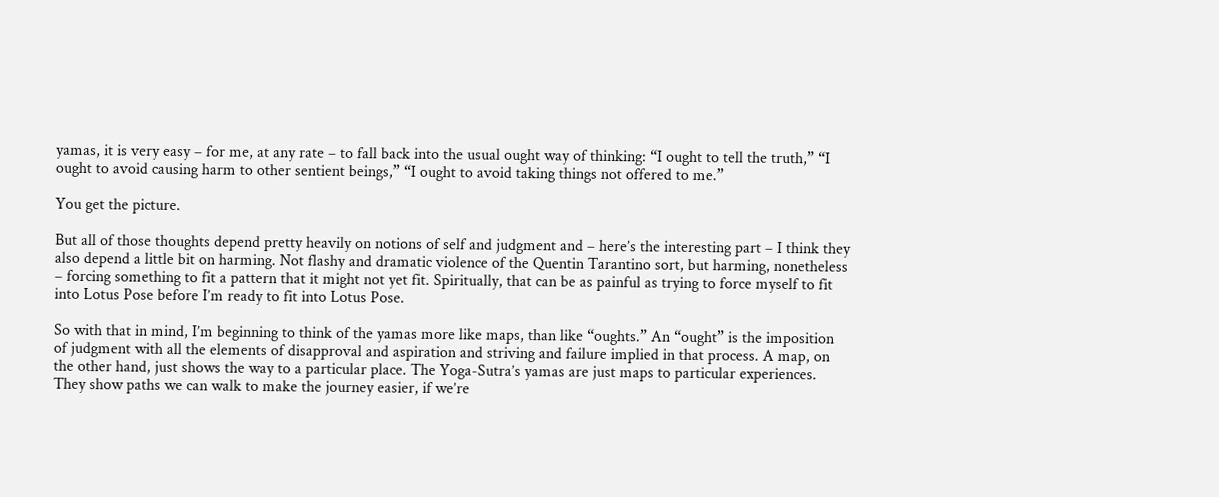yamas, it is very easy – for me, at any rate – to fall back into the usual ought way of thinking: “I ought to tell the truth,” “I ought to avoid causing harm to other sentient beings,” “I ought to avoid taking things not offered to me.”

You get the picture.

But all of those thoughts depend pretty heavily on notions of self and judgment and – here’s the interesting part – I think they also depend a little bit on harming. Not flashy and dramatic violence of the Quentin Tarantino sort, but harming, nonetheless – forcing something to fit a pattern that it might not yet fit. Spiritually, that can be as painful as trying to force myself to fit into Lotus Pose before I’m ready to fit into Lotus Pose.

So with that in mind, I’m beginning to think of the yamas more like maps, than like “oughts.” An “ought” is the imposition of judgment with all the elements of disapproval and aspiration and striving and failure implied in that process. A map, on the other hand, just shows the way to a particular place. The Yoga-Sutra’s yamas are just maps to particular experiences. They show paths we can walk to make the journey easier, if we’re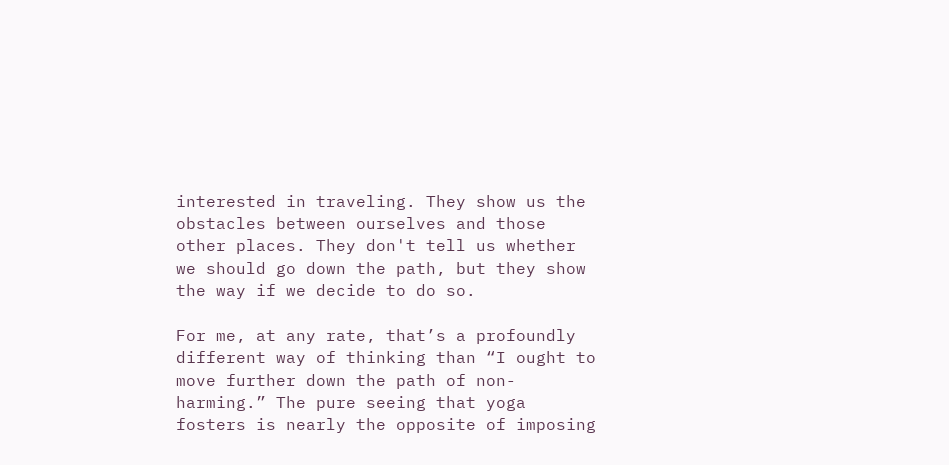interested in traveling. They show us the obstacles between ourselves and those other places. They don't tell us whether we should go down the path, but they show the way if we decide to do so.

For me, at any rate, that’s a profoundly different way of thinking than “I ought to move further down the path of non-harming.” The pure seeing that yoga fosters is nearly the opposite of imposing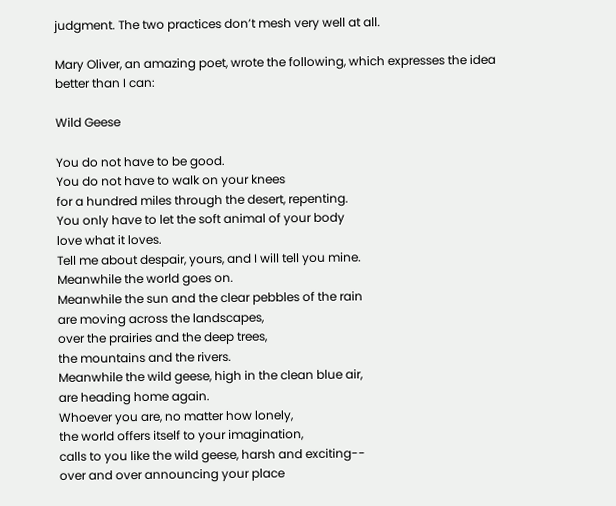judgment. The two practices don’t mesh very well at all.

Mary Oliver, an amazing poet, wrote the following, which expresses the idea better than I can:

Wild Geese

You do not have to be good.
You do not have to walk on your knees
for a hundred miles through the desert, repenting.
You only have to let the soft animal of your body
love what it loves.
Tell me about despair, yours, and I will tell you mine.
Meanwhile the world goes on.
Meanwhile the sun and the clear pebbles of the rain
are moving across the landscapes,
over the prairies and the deep trees,
the mountains and the rivers.
Meanwhile the wild geese, high in the clean blue air,
are heading home again.
Whoever you are, no matter how lonely,
the world offers itself to your imagination,
calls to you like the wild geese, harsh and exciting--
over and over announcing your place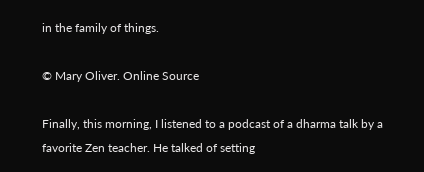in the family of things.

© Mary Oliver. Online Source

Finally, this morning, I listened to a podcast of a dharma talk by a favorite Zen teacher. He talked of setting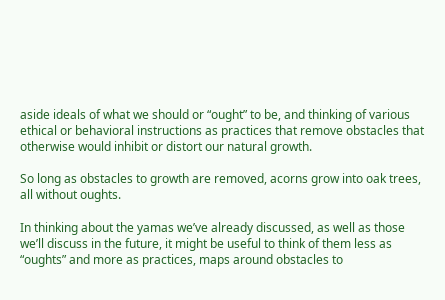aside ideals of what we should or “ought” to be, and thinking of various ethical or behavioral instructions as practices that remove obstacles that otherwise would inhibit or distort our natural growth.

So long as obstacles to growth are removed, acorns grow into oak trees, all without oughts.

In thinking about the yamas we’ve already discussed, as well as those we’ll discuss in the future, it might be useful to think of them less as “oughts” and more as practices, maps around obstacles to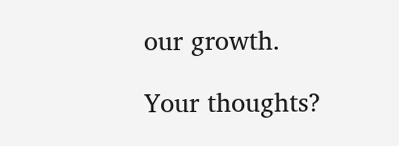our growth.

Your thoughts?